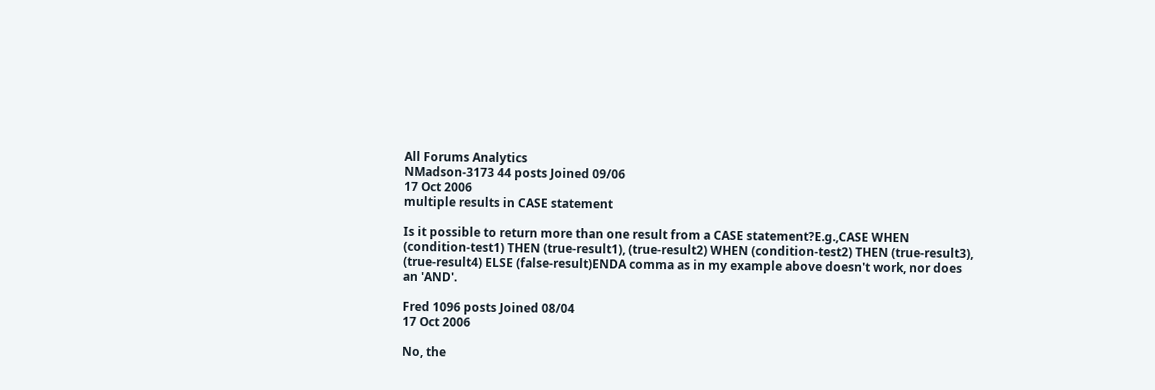All Forums Analytics
NMadson-3173 44 posts Joined 09/06
17 Oct 2006
multiple results in CASE statement

Is it possible to return more than one result from a CASE statement?E.g.,CASE WHEN (condition-test1) THEN (true-result1), (true-result2) WHEN (condition-test2) THEN (true-result3), (true-result4) ELSE (false-result)ENDA comma as in my example above doesn't work, nor does an 'AND'.

Fred 1096 posts Joined 08/04
17 Oct 2006

No, the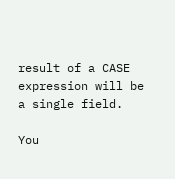result of a CASE expression will be a single field.

You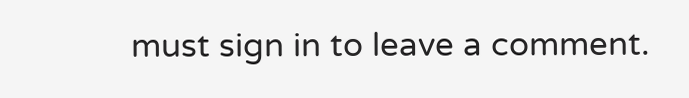must sign in to leave a comment.